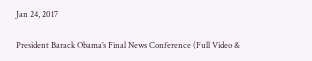Jan 24, 2017

President Barack Obama’s Final News Conference (Full Video &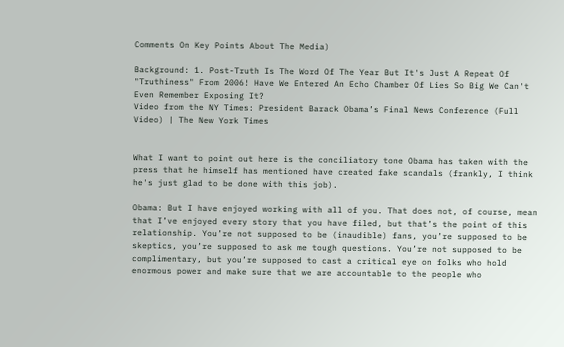Comments On Key Points About The Media)

Background: 1. Post-Truth Is The Word Of The Year But It's Just A Repeat Of "Truthiness" From 2006! Have We Entered An Echo Chamber Of Lies So Big We Can't Even Remember Exposing It?
Video from the NY Times: President Barack Obama’s Final News Conference (Full Video) | The New York Times


What I want to point out here is the conciliatory tone Obama has taken with the press that he himself has mentioned have created fake scandals (frankly, I think he's just glad to be done with this job).

Obama: But I have enjoyed working with all of you. That does not, of course, mean that I’ve enjoyed every story that you have filed, but that’s the point of this relationship. You’re not supposed to be (inaudible) fans, you’re supposed to be skeptics, you’re supposed to ask me tough questions. You’re not supposed to be complimentary, but you’re supposed to cast a critical eye on folks who hold enormous power and make sure that we are accountable to the people who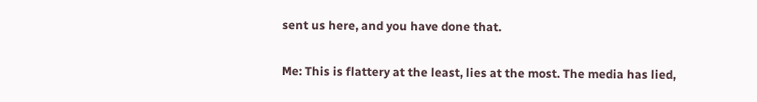sent us here, and you have done that.

Me: This is flattery at the least, lies at the most. The media has lied,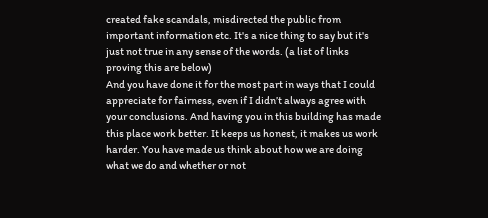created fake scandals, misdirected the public from important information etc. It's a nice thing to say but it's just not true in any sense of the words. (a list of links proving this are below)
And you have done it for the most part in ways that I could appreciate for fairness, even if I didn’t always agree with your conclusions. And having you in this building has made this place work better. It keeps us honest, it makes us work harder. You have made us think about how we are doing what we do and whether or not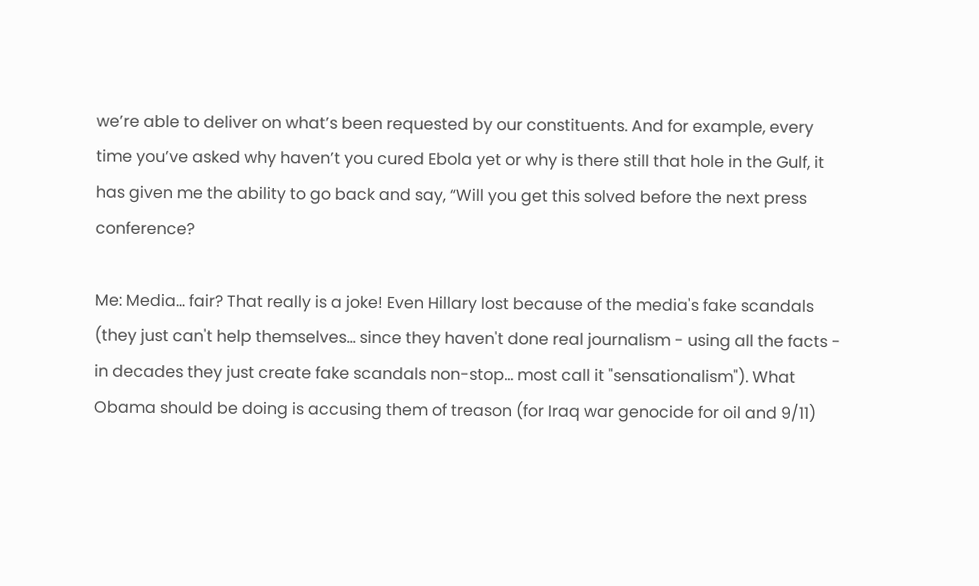we’re able to deliver on what’s been requested by our constituents. And for example, every time you’ve asked why haven’t you cured Ebola yet or why is there still that hole in the Gulf, it has given me the ability to go back and say, “Will you get this solved before the next press conference?

Me: Media... fair? That really is a joke! Even Hillary lost because of the media's fake scandals (they just can't help themselves... since they haven't done real journalism - using all the facts - in decades they just create fake scandals non-stop... most call it "sensationalism"). What Obama should be doing is accusing them of treason (for Iraq war genocide for oil and 9/11)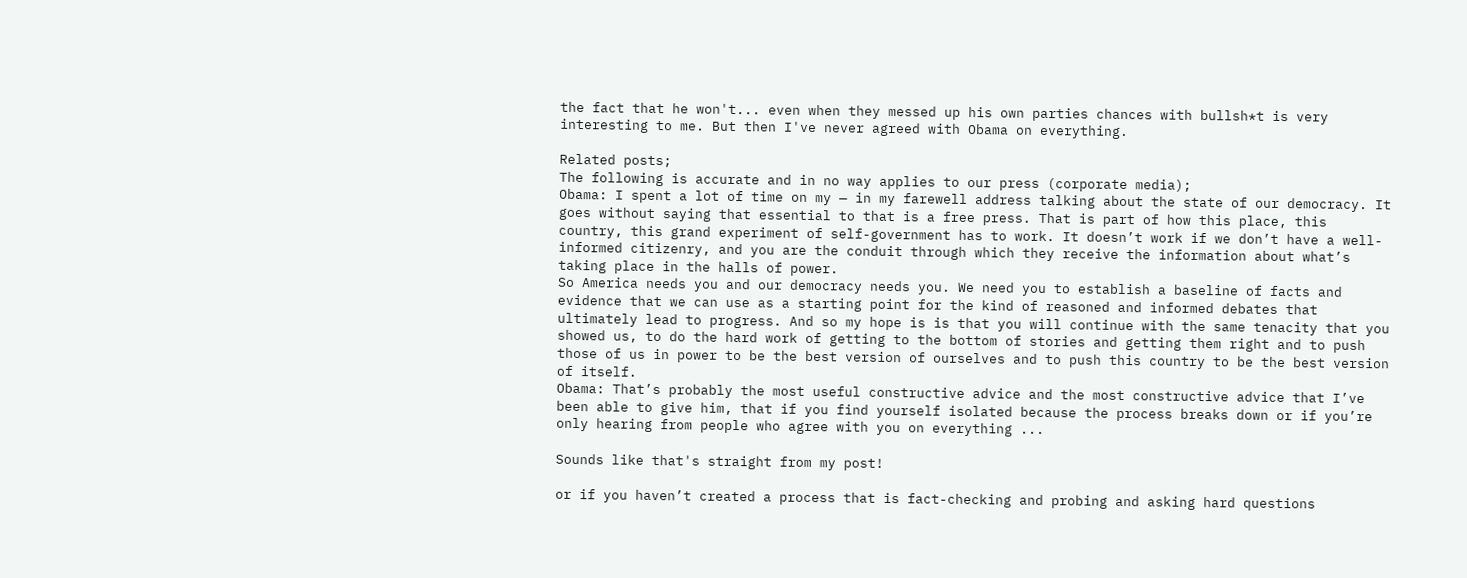the fact that he won't... even when they messed up his own parties chances with bullsh*t is very interesting to me. But then I've never agreed with Obama on everything.

Related posts;
The following is accurate and in no way applies to our press (corporate media);
Obama: I spent a lot of time on my — in my farewell address talking about the state of our democracy. It goes without saying that essential to that is a free press. That is part of how this place, this country, this grand experiment of self-government has to work. It doesn’t work if we don’t have a well-informed citizenry, and you are the conduit through which they receive the information about what’s taking place in the halls of power.
So America needs you and our democracy needs you. We need you to establish a baseline of facts and evidence that we can use as a starting point for the kind of reasoned and informed debates that ultimately lead to progress. And so my hope is is that you will continue with the same tenacity that you showed us, to do the hard work of getting to the bottom of stories and getting them right and to push those of us in power to be the best version of ourselves and to push this country to be the best version of itself.
Obama: That’s probably the most useful constructive advice and the most constructive advice that I’ve been able to give him, that if you find yourself isolated because the process breaks down or if you’re only hearing from people who agree with you on everything ...

Sounds like that's straight from my post!

or if you haven’t created a process that is fact-checking and probing and asking hard questions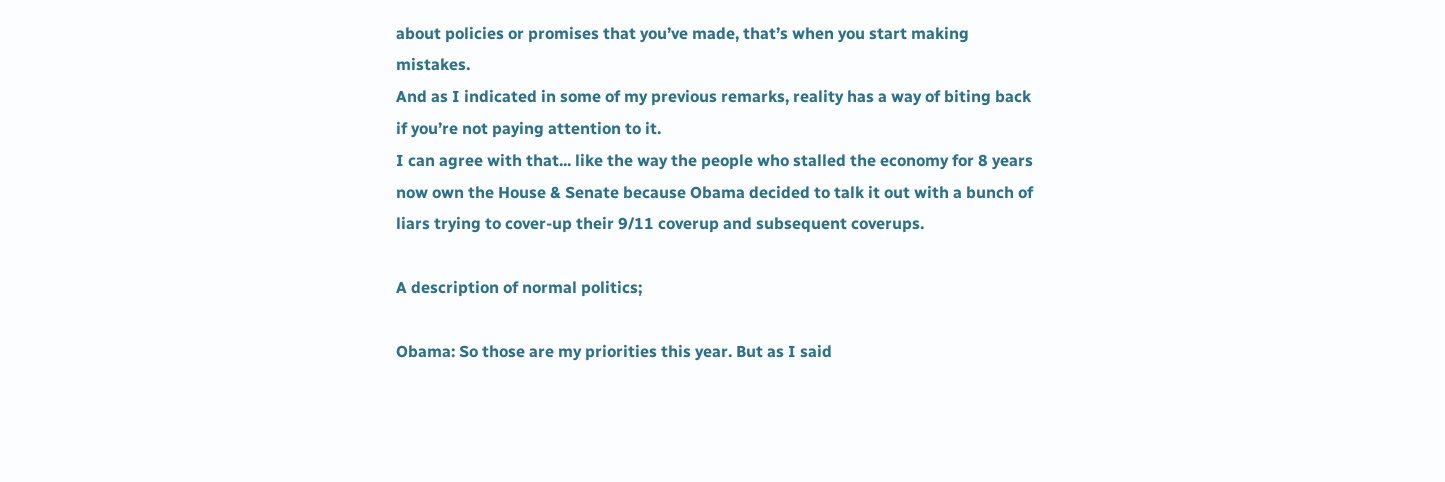about policies or promises that you’ve made, that’s when you start making mistakes.
And as I indicated in some of my previous remarks, reality has a way of biting back if you’re not paying attention to it.
I can agree with that... like the way the people who stalled the economy for 8 years now own the House & Senate because Obama decided to talk it out with a bunch of liars trying to cover-up their 9/11 coverup and subsequent coverups.

A description of normal politics;

Obama: So those are my priorities this year. But as I said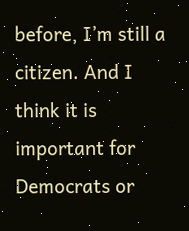before, I’m still a citizen. And I think it is important for Democrats or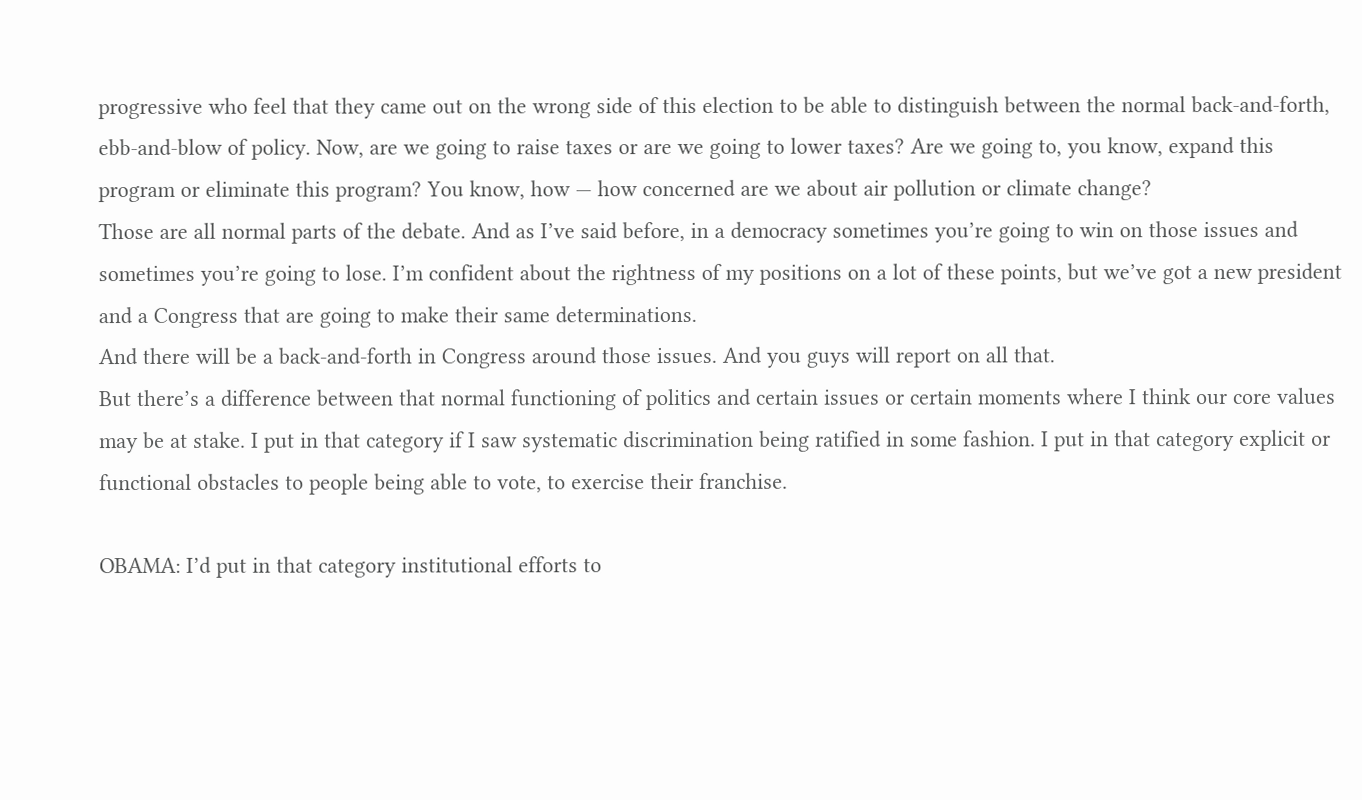progressive who feel that they came out on the wrong side of this election to be able to distinguish between the normal back-and-forth, ebb-and-blow of policy. Now, are we going to raise taxes or are we going to lower taxes? Are we going to, you know, expand this program or eliminate this program? You know, how — how concerned are we about air pollution or climate change?
Those are all normal parts of the debate. And as I’ve said before, in a democracy sometimes you’re going to win on those issues and sometimes you’re going to lose. I’m confident about the rightness of my positions on a lot of these points, but we’ve got a new president and a Congress that are going to make their same determinations.
And there will be a back-and-forth in Congress around those issues. And you guys will report on all that.
But there’s a difference between that normal functioning of politics and certain issues or certain moments where I think our core values may be at stake. I put in that category if I saw systematic discrimination being ratified in some fashion. I put in that category explicit or functional obstacles to people being able to vote, to exercise their franchise.

OBAMA: I’d put in that category institutional efforts to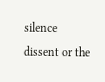silence dissent or the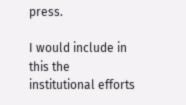press.

I would include in this the institutional efforts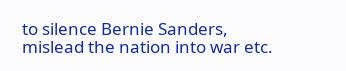to silence Bernie Sanders, mislead the nation into war etc.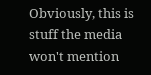Obviously, this is stuff the media won't mention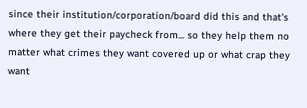since their institution/corporation/board did this and that's where they get their paycheck from... so they help them no matter what crimes they want covered up or what crap they want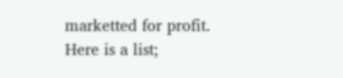marketted for profit. Here is a list;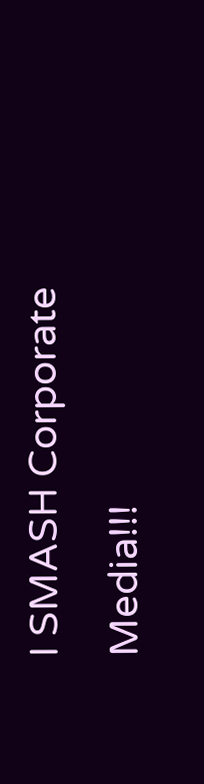I SMASH Corporate Media!!!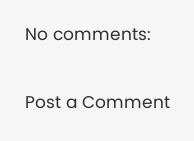No comments:

Post a Comment